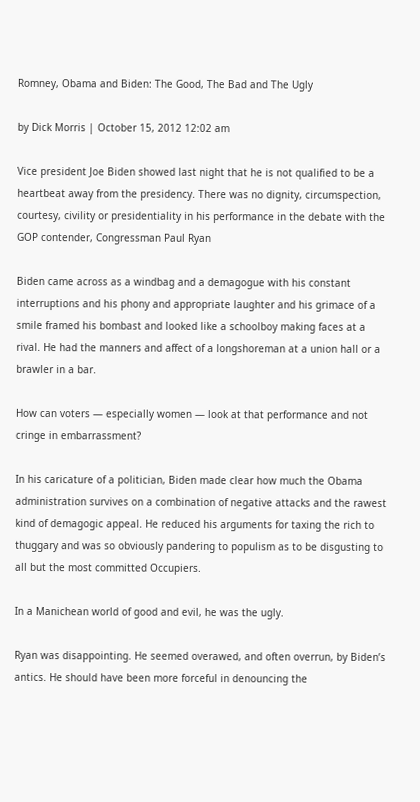Romney, Obama and Biden: The Good, The Bad and The Ugly

by Dick Morris | October 15, 2012 12:02 am

Vice president Joe Biden showed last night that he is not qualified to be a heartbeat away from the presidency. There was no dignity, circumspection, courtesy, civility or presidentiality in his performance in the debate with the GOP contender, Congressman Paul Ryan

Biden came across as a windbag and a demagogue with his constant interruptions and his phony and appropriate laughter and his grimace of a smile framed his bombast and looked like a schoolboy making faces at a rival. He had the manners and affect of a longshoreman at a union hall or a brawler in a bar.

How can voters — especially women — look at that performance and not cringe in embarrassment?

In his caricature of a politician, Biden made clear how much the Obama administration survives on a combination of negative attacks and the rawest kind of demagogic appeal. He reduced his arguments for taxing the rich to thuggary and was so obviously pandering to populism as to be disgusting to all but the most committed Occupiers.

In a Manichean world of good and evil, he was the ugly.

Ryan was disappointing. He seemed overawed, and often overrun, by Biden’s antics. He should have been more forceful in denouncing the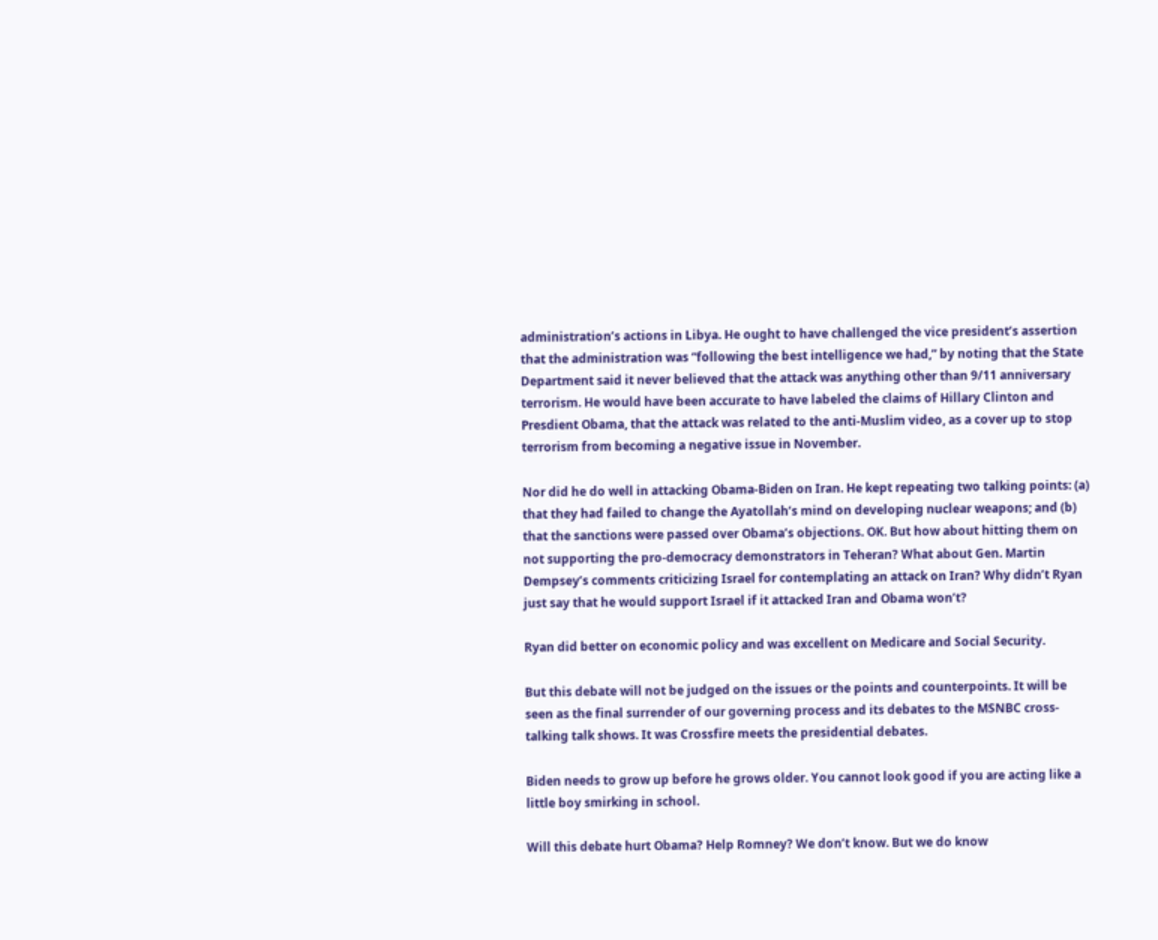administration’s actions in Libya. He ought to have challenged the vice president’s assertion that the administration was “following the best intelligence we had,” by noting that the State Department said it never believed that the attack was anything other than 9/11 anniversary terrorism. He would have been accurate to have labeled the claims of Hillary Clinton and Presdient Obama, that the attack was related to the anti-Muslim video, as a cover up to stop terrorism from becoming a negative issue in November.

Nor did he do well in attacking Obama-Biden on Iran. He kept repeating two talking points: (a) that they had failed to change the Ayatollah’s mind on developing nuclear weapons; and (b) that the sanctions were passed over Obama’s objections. OK. But how about hitting them on not supporting the pro-democracy demonstrators in Teheran? What about Gen. Martin Dempsey’s comments criticizing Israel for contemplating an attack on Iran? Why didn’t Ryan just say that he would support Israel if it attacked Iran and Obama won’t?

Ryan did better on economic policy and was excellent on Medicare and Social Security.

But this debate will not be judged on the issues or the points and counterpoints. It will be seen as the final surrender of our governing process and its debates to the MSNBC cross-talking talk shows. It was Crossfire meets the presidential debates.

Biden needs to grow up before he grows older. You cannot look good if you are acting like a little boy smirking in school.

Will this debate hurt Obama? Help Romney? We don’t know. But we do know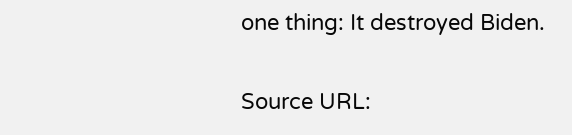one thing: It destroyed Biden.

Source URL: